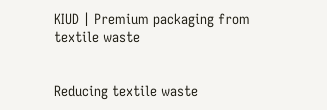KIUD | Premium packaging from textile waste


Reducing textile waste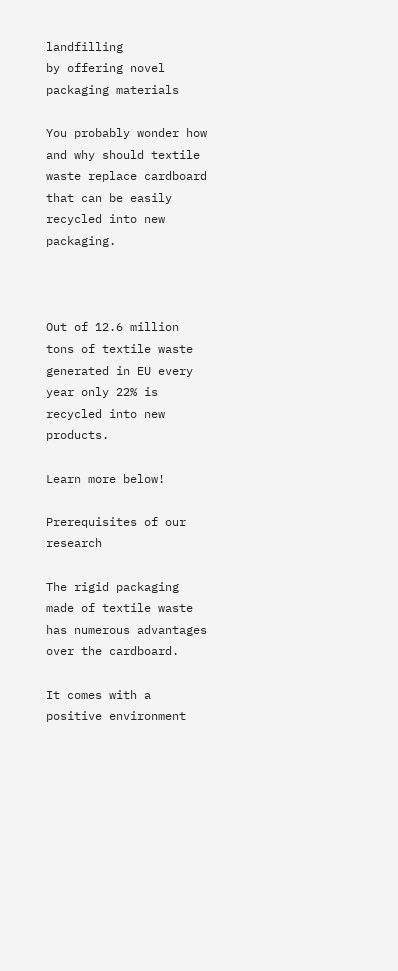landfilling
by offering novel packaging materials

You probably wonder how and why should textile waste replace cardboard that can be easily recycled into new packaging.



Out of 12.6 million tons of textile waste generated in EU every year only 22% is recycled into new products.

Learn more below!

Prerequisites of our research

The rigid packaging made of textile waste has numerous advantages over the cardboard.

It comes with a positive environment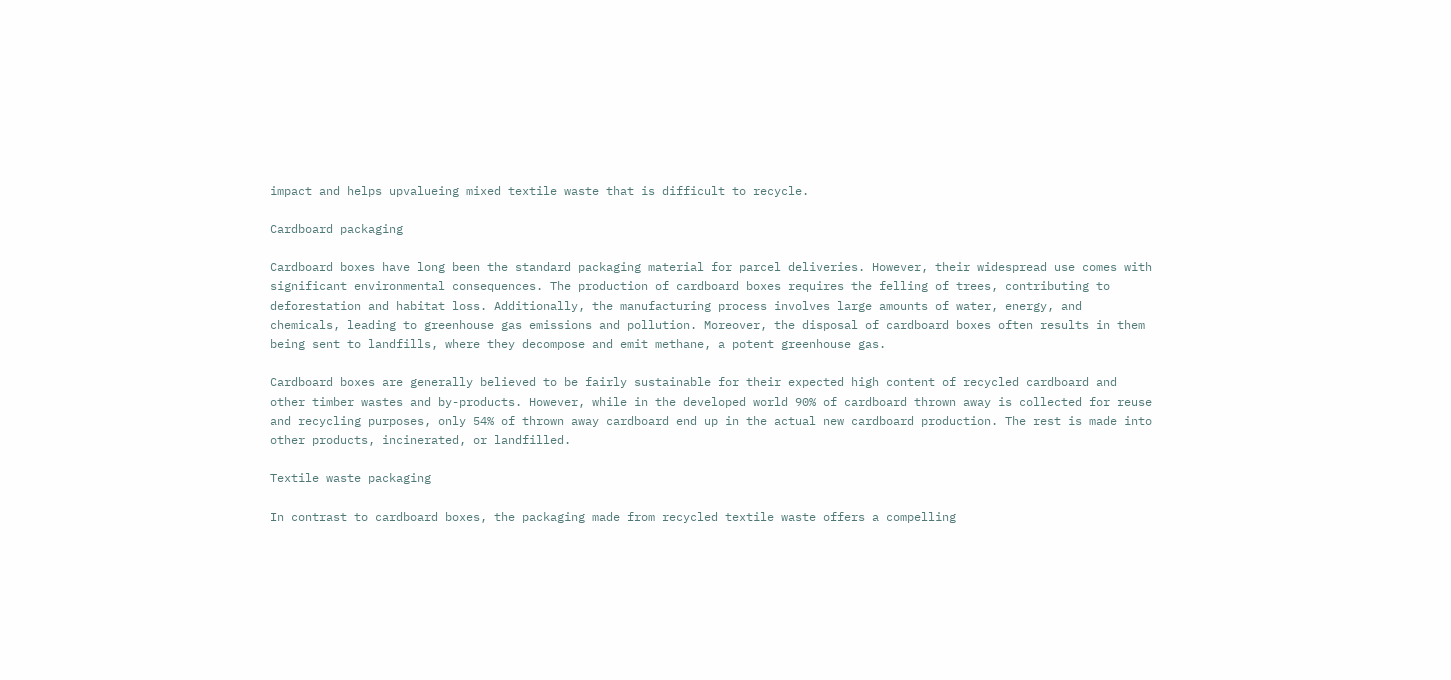impact and helps upvalueing mixed textile waste that is difficult to recycle.

Cardboard packaging

Cardboard boxes have long been the standard packaging material for parcel deliveries. However, their widespread use comes with significant environmental consequences. The production of cardboard boxes requires the felling of trees, contributing to deforestation and habitat loss. Additionally, the manufacturing process involves large amounts of water, energy, and chemicals, leading to greenhouse gas emissions and pollution. Moreover, the disposal of cardboard boxes often results in them being sent to landfills, where they decompose and emit methane, a potent greenhouse gas.

Cardboard boxes are generally believed to be fairly sustainable for their expected high content of recycled cardboard and other timber wastes and by-products. However, while in the developed world 90% of cardboard thrown away is collected for reuse and recycling purposes, only 54% of thrown away cardboard end up in the actual new cardboard production. The rest is made into other products, incinerated, or landfilled.

Textile waste packaging

In contrast to cardboard boxes, the packaging made from recycled textile waste offers a compelling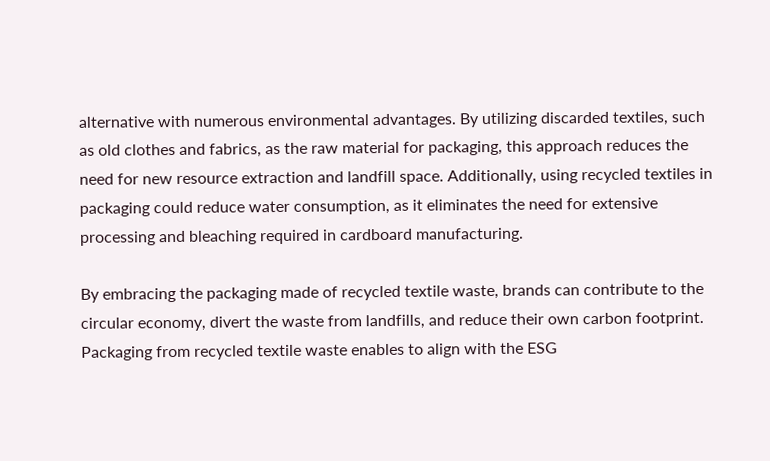alternative with numerous environmental advantages. By utilizing discarded textiles, such as old clothes and fabrics, as the raw material for packaging, this approach reduces the need for new resource extraction and landfill space. Additionally, using recycled textiles in packaging could reduce water consumption, as it eliminates the need for extensive processing and bleaching required in cardboard manufacturing.

By embracing the packaging made of recycled textile waste, brands can contribute to the circular economy, divert the waste from landfills, and reduce their own carbon footprint. Packaging from recycled textile waste enables to align with the ESG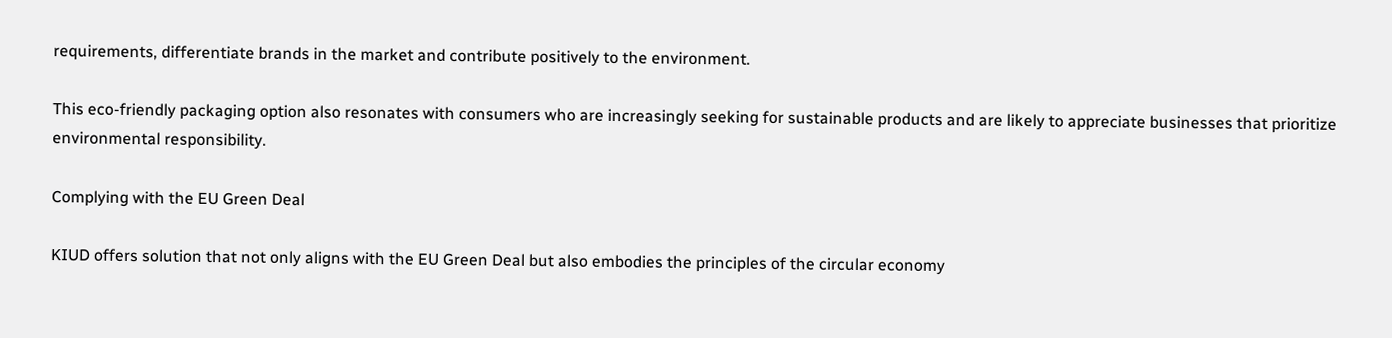requirements, differentiate brands in the market and contribute positively to the environment.

This eco-friendly packaging option also resonates with consumers who are increasingly seeking for sustainable products and are likely to appreciate businesses that prioritize environmental responsibility.

Complying with the EU Green Deal

KIUD offers solution that not only aligns with the EU Green Deal but also embodies the principles of the circular economy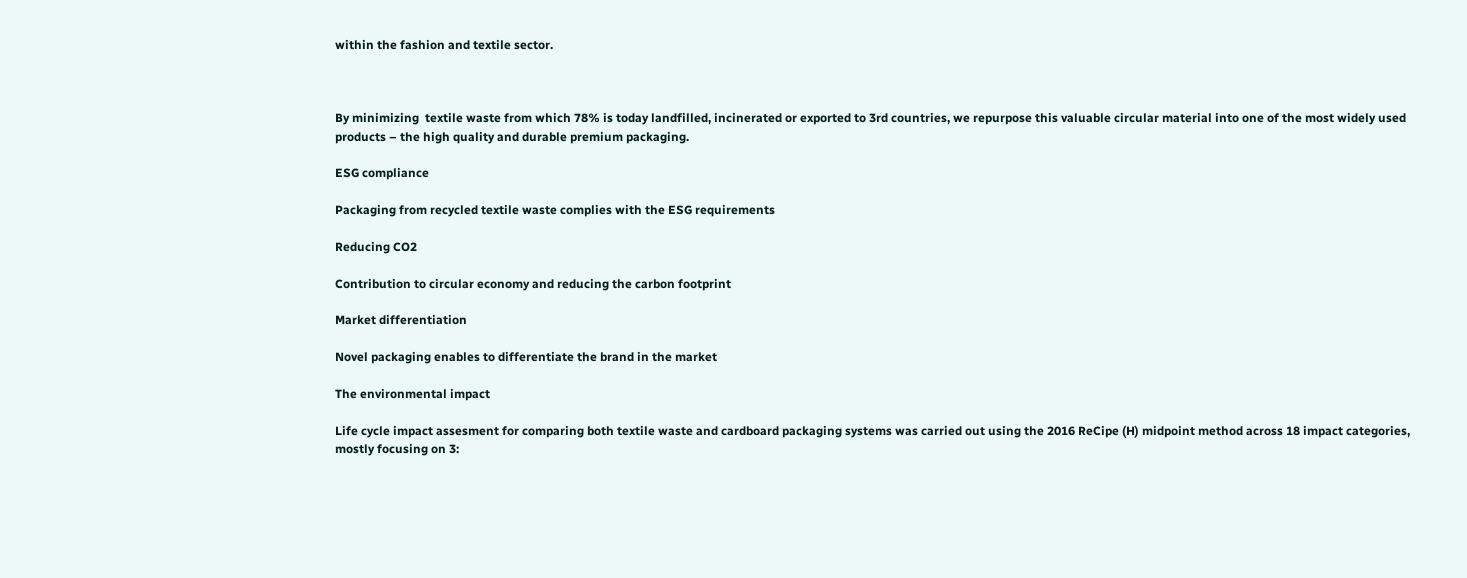within the fashion and textile sector.



By minimizing  textile waste from which 78% is today landfilled, incinerated or exported to 3rd countries, we repurpose this valuable circular material into one of the most widely used products – the high quality and durable premium packaging.

ESG compliance

Packaging from recycled textile waste complies with the ESG requirements

Reducing CO2

Contribution to circular economy and reducing the carbon footprint

Market differentiation

Novel packaging enables to differentiate the brand in the market

The environmental impact

Life cycle impact assesment for comparing both textile waste and cardboard packaging systems was carried out using the 2016 ReCipe (H) midpoint method across 18 impact categories, mostly focusing on 3: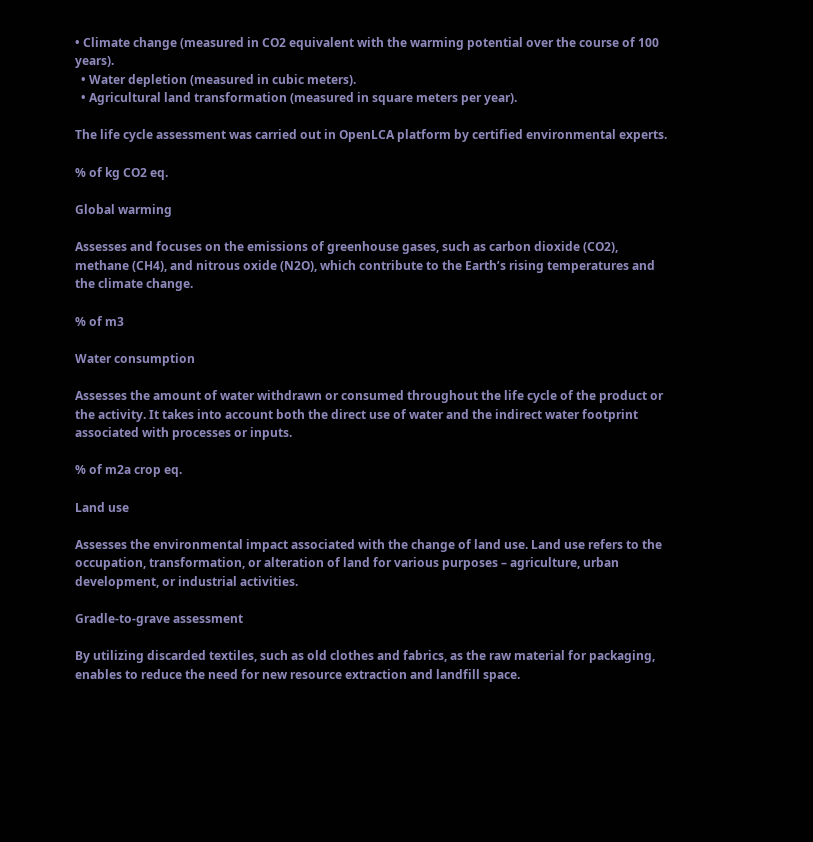• Climate change (measured in CO2 equivalent with the warming potential over the course of 100 years).
  • Water depletion (measured in cubic meters).
  • Agricultural land transformation (measured in square meters per year).

The life cycle assessment was carried out in OpenLCA platform by certified environmental experts.

% of kg CO2 eq.

Global warming

Assesses and focuses on the emissions of greenhouse gases, such as carbon dioxide (CO2), methane (CH4), and nitrous oxide (N2O), which contribute to the Earth’s rising temperatures and the climate change.

% of m3

Water consumption

Assesses the amount of water withdrawn or consumed throughout the life cycle of the product or the activity. It takes into account both the direct use of water and the indirect water footprint associated with processes or inputs.

% of m2a crop eq.

Land use

Assesses the environmental impact associated with the change of land use. Land use refers to the occupation, transformation, or alteration of land for various purposes – agriculture, urban development, or industrial activities.

Gradle-to-grave assessment

By utilizing discarded textiles, such as old clothes and fabrics, as the raw material for packaging, enables to reduce the need for new resource extraction and landfill space.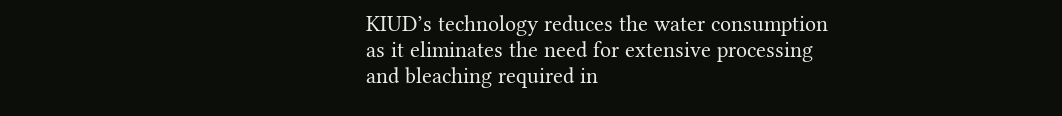KIUD’s technology reduces the water consumption as it eliminates the need for extensive processing and bleaching required in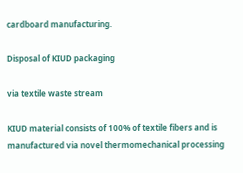cardboard manufacturing.

Disposal of KIUD packaging

via textile waste stream

KIUD material consists of 100% of textile fibers and is manufactured via novel thermomechanical processing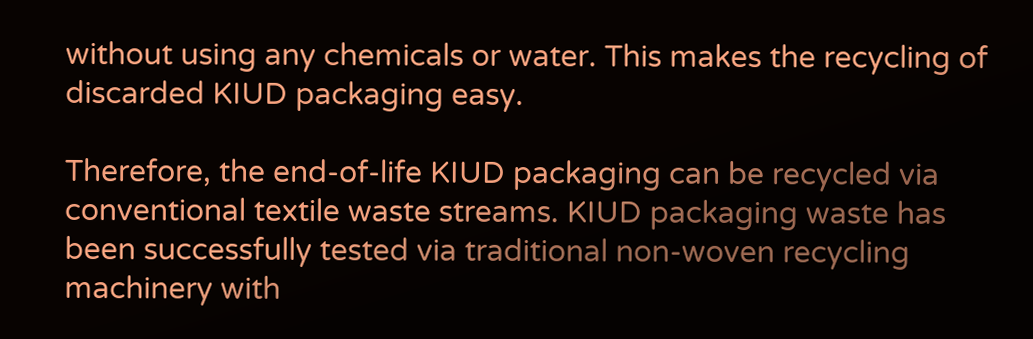without using any chemicals or water. This makes the recycling of discarded KIUD packaging easy.

Therefore, the end-of-life KIUD packaging can be recycled via conventional textile waste streams. KIUD packaging waste has been successfully tested via traditional non-woven recycling machinery with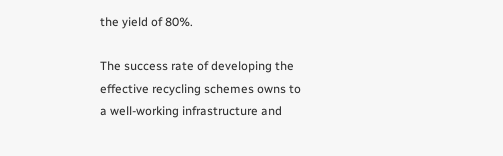the yield of 80%.

The success rate of developing the effective recycling schemes owns to a well-working infrastructure and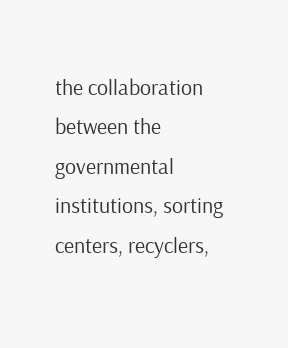the collaboration between the governmental institutions, sorting centers, recyclers,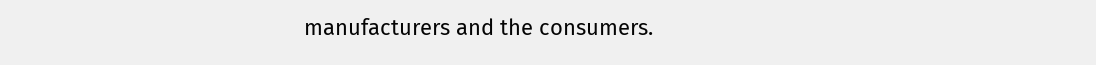manufacturers and the consumers.